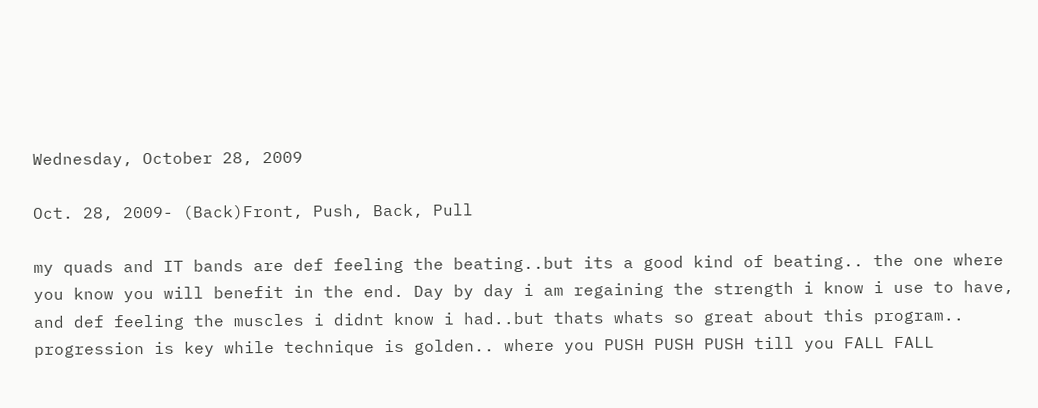Wednesday, October 28, 2009

Oct. 28, 2009- (Back)Front, Push, Back, Pull

my quads and IT bands are def feeling the beating..but its a good kind of beating.. the one where you know you will benefit in the end. Day by day i am regaining the strength i know i use to have, and def feeling the muscles i didnt know i had..but thats whats so great about this program.. progression is key while technique is golden.. where you PUSH PUSH PUSH till you FALL FALL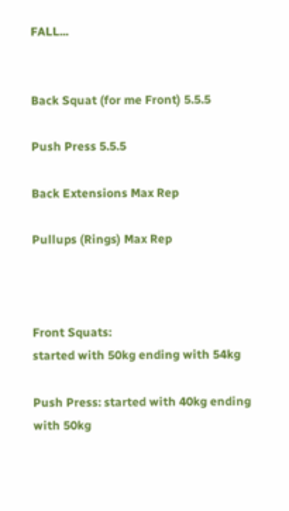FALL...


Back Squat (for me Front) 5.5.5

Push Press 5.5.5

Back Extensions Max Rep

Pullups (Rings) Max Rep



Front Squats:
started with 50kg ending with 54kg

Push Press: started with 40kg ending with 50kg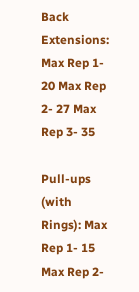Back Extensions: Max Rep 1- 20 Max Rep 2- 27 Max Rep 3- 35

Pull-ups (with Rings): Max Rep 1- 15 Max Rep 2-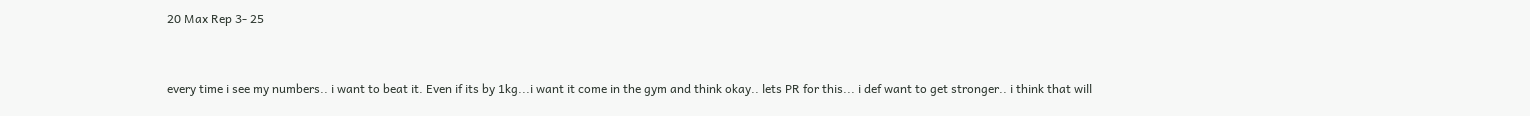20 Max Rep 3- 25


every time i see my numbers.. i want to beat it. Even if its by 1kg...i want it come in the gym and think okay.. lets PR for this... i def want to get stronger.. i think that will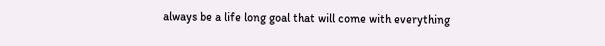always be a life long goal that will come with everything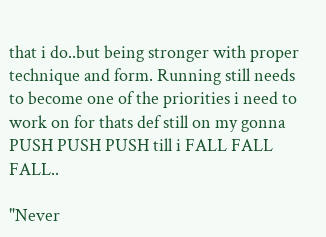that i do..but being stronger with proper technique and form. Running still needs to become one of the priorities i need to work on for thats def still on my gonna PUSH PUSH PUSH till i FALL FALL FALL..

"Never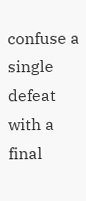confuse a single defeat with a final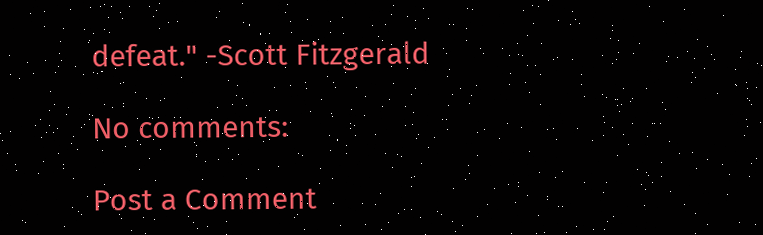defeat." -Scott Fitzgerald

No comments:

Post a Comment